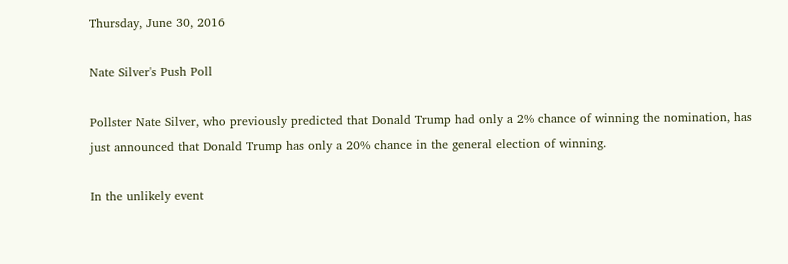Thursday, June 30, 2016

Nate Silver's Push Poll

Pollster Nate Silver, who previously predicted that Donald Trump had only a 2% chance of winning the nomination, has just announced that Donald Trump has only a 20% chance in the general election of winning.

In the unlikely event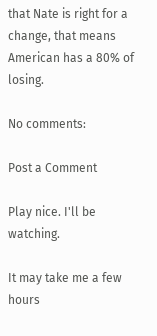that Nate is right for a change, that means American has a 80% of losing.

No comments:

Post a Comment

Play nice. I'll be watching.

It may take me a few hours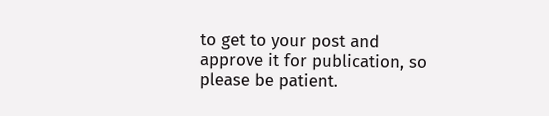to get to your post and approve it for publication, so please be patient.